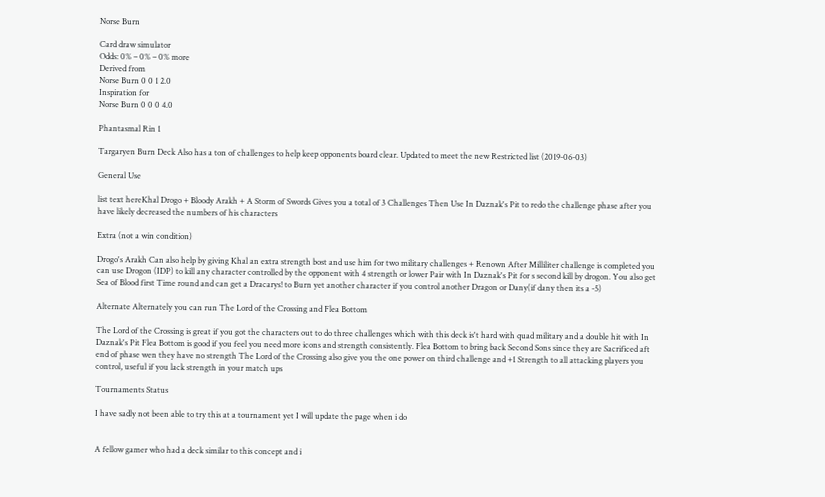Norse Burn

Card draw simulator
Odds: 0% – 0% – 0% more
Derived from
Norse Burn 0 0 1 2.0
Inspiration for
Norse Burn 0 0 0 4.0

Phantasmal Rin 1

Targaryen Burn Deck Also has a ton of challenges to help keep opponents board clear. Updated to meet the new Restricted list (2019-06-03)

General Use

list text hereKhal Drogo + Bloody Arakh + A Storm of Swords Gives you a total of 3 Challenges Then Use In Daznak's Pit to redo the challenge phase after you have likely decreased the numbers of his characters

Extra (not a win condition)

Drogo's Arakh Can also help by giving Khal an extra strength bost and use him for two military challenges + Renown After Milliliter challenge is completed you can use Drogon (IDP) to kill any character controlled by the opponent with 4 strength or lower Pair with In Daznak's Pit for s second kill by drogon. You also get Sea of Blood first Time round and can get a Dracarys! to Burn yet another character if you control another Dragon or Dany(if dany then its a -5)

Alternate Alternately you can run The Lord of the Crossing and Flea Bottom

The Lord of the Crossing is great if you got the characters out to do three challenges which with this deck is't hard with quad military and a double hit with In Daznak's Pit Flea Bottom is good if you feel you need more icons and strength consistently. Flea Bottom to bring back Second Sons since they are Sacrificed aft end of phase wen they have no strength The Lord of the Crossing also give you the one power on third challenge and +1 Strength to all attacking players you control, useful if you lack strength in your match ups

Tournaments Status

I have sadly not been able to try this at a tournament yet I will update the page when i do


A fellow gamer who had a deck similar to this concept and i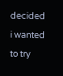decided i wanted to try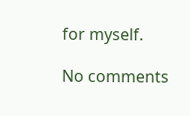for myself.

No comments